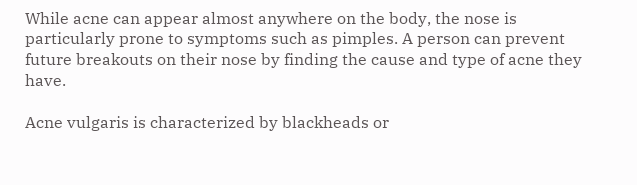While acne can appear almost anywhere on the body, the nose is particularly prone to symptoms such as pimples. A person can prevent future breakouts on their nose by finding the cause and type of acne they have.

Acne vulgaris is characterized by blackheads or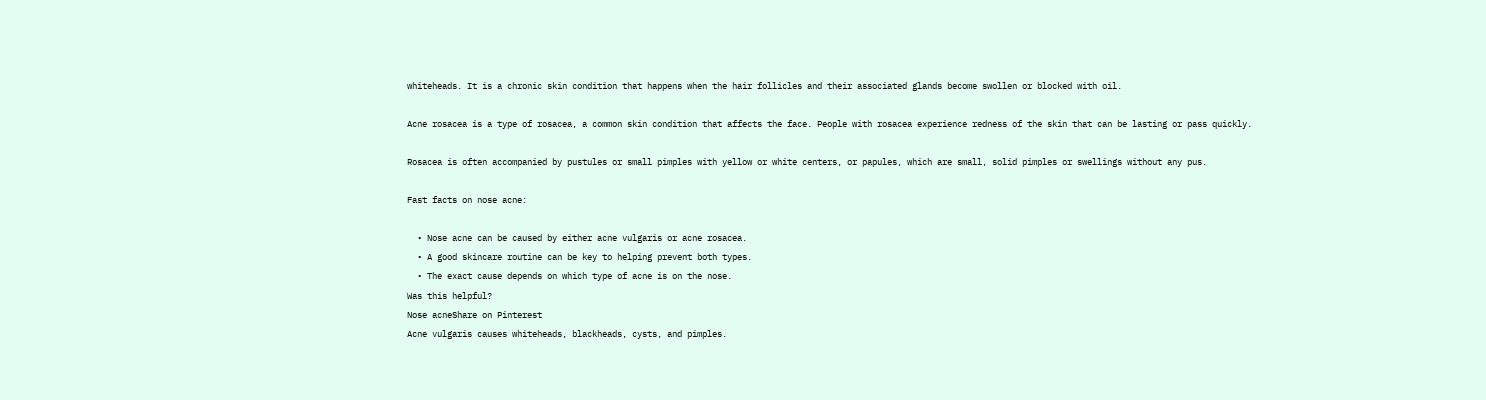whiteheads. It is a chronic skin condition that happens when the hair follicles and their associated glands become swollen or blocked with oil.

Acne rosacea is a type of rosacea, a common skin condition that affects the face. People with rosacea experience redness of the skin that can be lasting or pass quickly.

Rosacea is often accompanied by pustules or small pimples with yellow or white centers, or papules, which are small, solid pimples or swellings without any pus.

Fast facts on nose acne:

  • Nose acne can be caused by either acne vulgaris or acne rosacea.
  • A good skincare routine can be key to helping prevent both types.
  • The exact cause depends on which type of acne is on the nose.
Was this helpful?
Nose acneShare on Pinterest
Acne vulgaris causes whiteheads, blackheads, cysts, and pimples.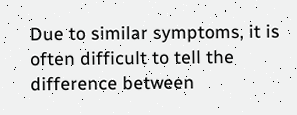Due to similar symptoms, it is often difficult to tell the difference between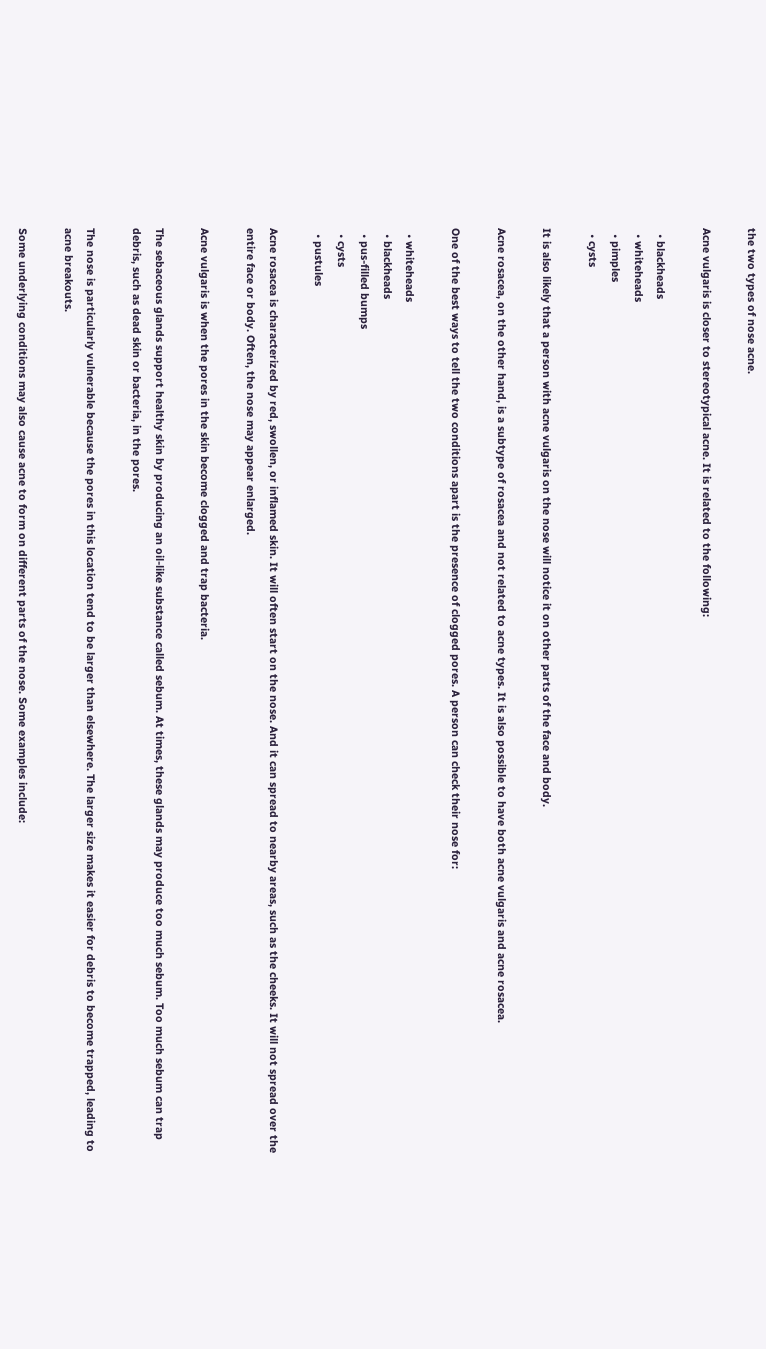the two types of nose acne.

Acne vulgaris is closer to stereotypical acne. It is related to the following:

  • blackheads
  • whiteheads
  • pimples
  • cysts

It is also likely that a person with acne vulgaris on the nose will notice it on other parts of the face and body.

Acne rosacea, on the other hand, is a subtype of rosacea and not related to acne types. It is also possible to have both acne vulgaris and acne rosacea.

One of the best ways to tell the two conditions apart is the presence of clogged pores. A person can check their nose for:

  • whiteheads
  • blackheads
  • pus-filled bumps
  • cysts
  • pustules

Acne rosacea is characterized by red, swollen, or inflamed skin. It will often start on the nose. And it can spread to nearby areas, such as the cheeks. It will not spread over the entire face or body. Often, the nose may appear enlarged.

Acne vulgaris is when the pores in the skin become clogged and trap bacteria.

The sebaceous glands support healthy skin by producing an oil-like substance called sebum. At times, these glands may produce too much sebum. Too much sebum can trap debris, such as dead skin or bacteria, in the pores.

The nose is particularly vulnerable because the pores in this location tend to be larger than elsewhere. The larger size makes it easier for debris to become trapped, leading to acne breakouts.

Some underlying conditions may also cause acne to form on different parts of the nose. Some examples include: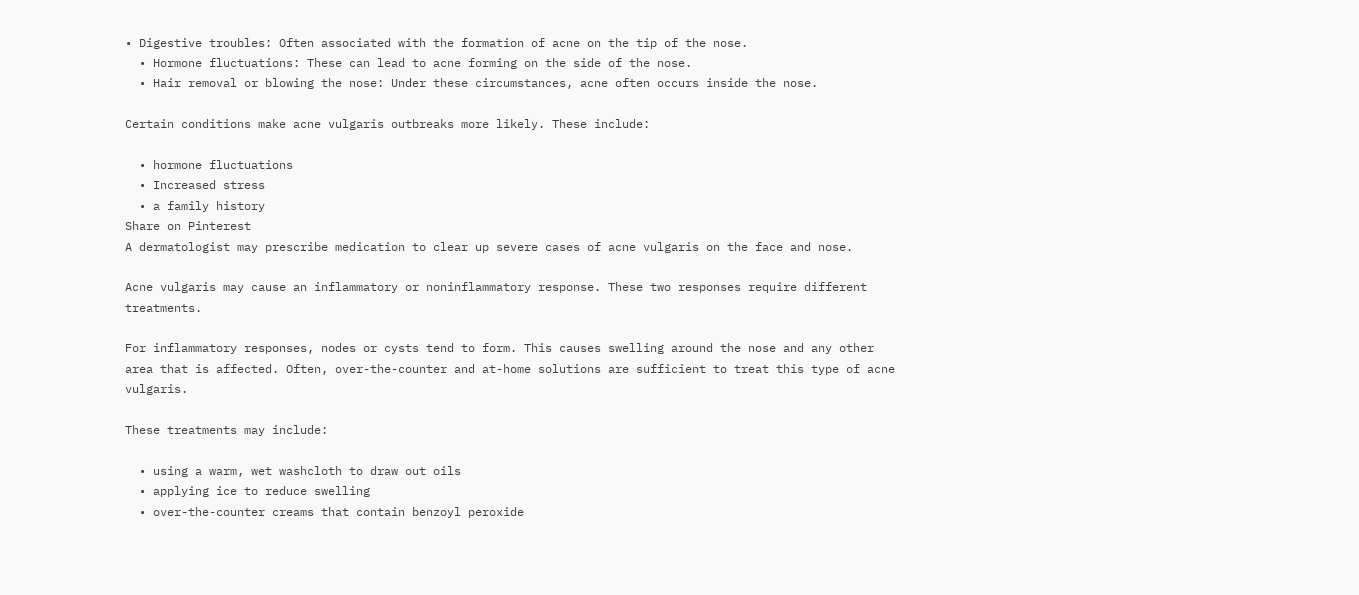• Digestive troubles: Often associated with the formation of acne on the tip of the nose.
  • Hormone fluctuations: These can lead to acne forming on the side of the nose.
  • Hair removal or blowing the nose: Under these circumstances, acne often occurs inside the nose.

Certain conditions make acne vulgaris outbreaks more likely. These include:

  • hormone fluctuations
  • Increased stress
  • a family history
Share on Pinterest
A dermatologist may prescribe medication to clear up severe cases of acne vulgaris on the face and nose.

Acne vulgaris may cause an inflammatory or noninflammatory response. These two responses require different treatments.

For inflammatory responses, nodes or cysts tend to form. This causes swelling around the nose and any other area that is affected. Often, over-the-counter and at-home solutions are sufficient to treat this type of acne vulgaris.

These treatments may include:

  • using a warm, wet washcloth to draw out oils
  • applying ice to reduce swelling
  • over-the-counter creams that contain benzoyl peroxide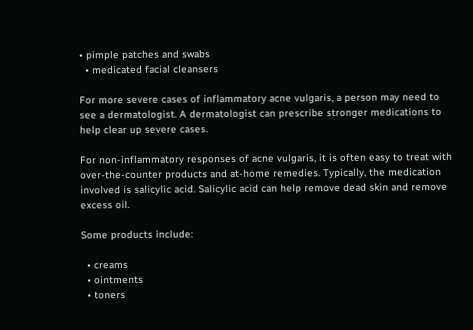• pimple patches and swabs
  • medicated facial cleansers

For more severe cases of inflammatory acne vulgaris, a person may need to see a dermatologist. A dermatologist can prescribe stronger medications to help clear up severe cases.

For non-inflammatory responses of acne vulgaris, it is often easy to treat with over-the-counter products and at-home remedies. Typically, the medication involved is salicylic acid. Salicylic acid can help remove dead skin and remove excess oil.

Some products include:

  • creams
  • ointments
  • toners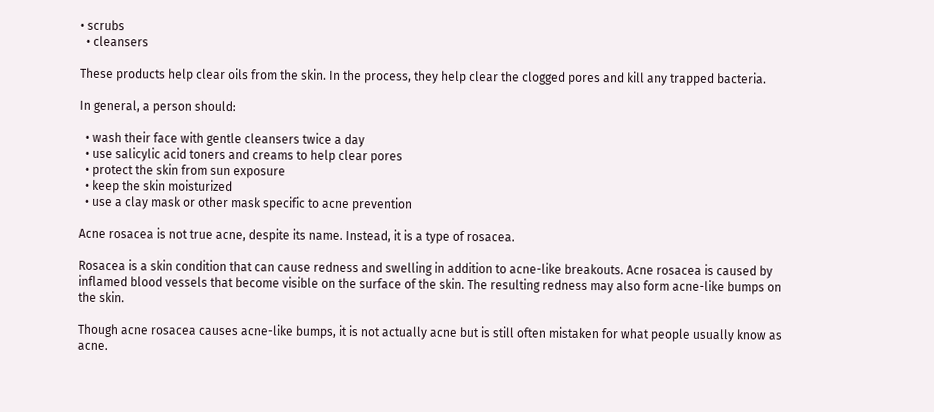• scrubs
  • cleansers

These products help clear oils from the skin. In the process, they help clear the clogged pores and kill any trapped bacteria.

In general, a person should:

  • wash their face with gentle cleansers twice a day
  • use salicylic acid toners and creams to help clear pores
  • protect the skin from sun exposure
  • keep the skin moisturized
  • use a clay mask or other mask specific to acne prevention

Acne rosacea is not true acne, despite its name. Instead, it is a type of rosacea.

Rosacea is a skin condition that can cause redness and swelling in addition to acne-like breakouts. Acne rosacea is caused by inflamed blood vessels that become visible on the surface of the skin. The resulting redness may also form acne-like bumps on the skin.

Though acne rosacea causes acne-like bumps, it is not actually acne but is still often mistaken for what people usually know as acne.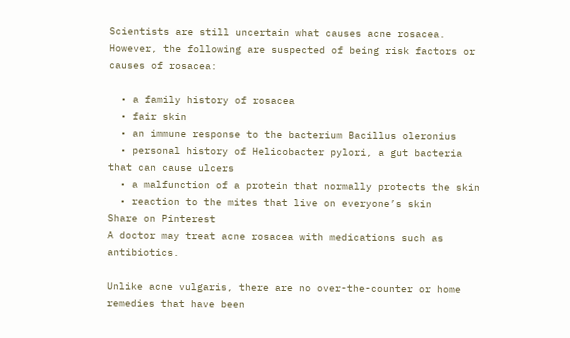Scientists are still uncertain what causes acne rosacea. However, the following are suspected of being risk factors or causes of rosacea:

  • a family history of rosacea
  • fair skin
  • an immune response to the bacterium Bacillus oleronius
  • personal history of Helicobacter pylori, a gut bacteria that can cause ulcers
  • a malfunction of a protein that normally protects the skin
  • reaction to the mites that live on everyone’s skin
Share on Pinterest
A doctor may treat acne rosacea with medications such as antibiotics.

Unlike acne vulgaris, there are no over-the-counter or home remedies that have been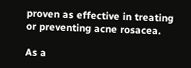proven as effective in treating or preventing acne rosacea.

As a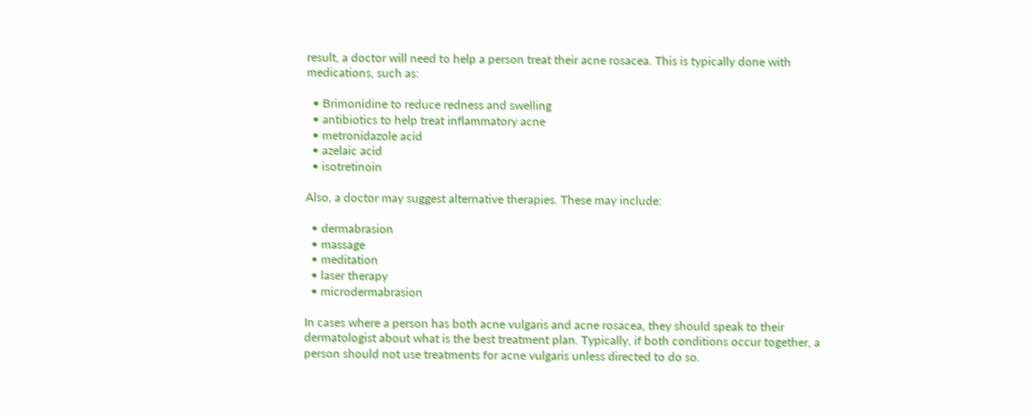result, a doctor will need to help a person treat their acne rosacea. This is typically done with medications, such as:

  • Brimonidine to reduce redness and swelling
  • antibiotics to help treat inflammatory acne
  • metronidazole acid
  • azelaic acid
  • isotretinoin

Also, a doctor may suggest alternative therapies. These may include:

  • dermabrasion
  • massage
  • meditation
  • laser therapy
  • microdermabrasion

In cases where a person has both acne vulgaris and acne rosacea, they should speak to their dermatologist about what is the best treatment plan. Typically, if both conditions occur together, a person should not use treatments for acne vulgaris unless directed to do so.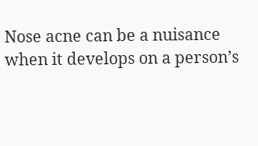Nose acne can be a nuisance when it develops on a person’s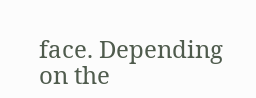face. Depending on the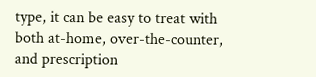type, it can be easy to treat with both at-home, over-the-counter, and prescription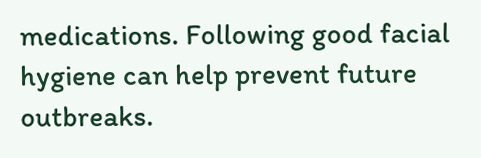medications. Following good facial hygiene can help prevent future outbreaks.